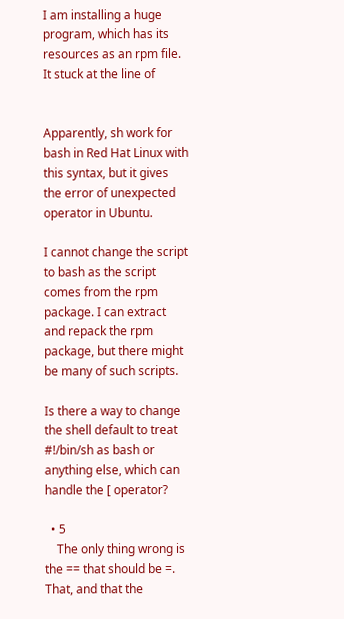I am installing a huge program, which has its resources as an rpm file. It stuck at the line of


Apparently, sh work for bash in Red Hat Linux with this syntax, but it gives the error of unexpected operator in Ubuntu.

I cannot change the script to bash as the script comes from the rpm package. I can extract and repack the rpm package, but there might be many of such scripts.

Is there a way to change the shell default to treat #!/bin/sh as bash or anything else, which can handle the [ operator?

  • 5
    The only thing wrong is the == that should be =. That, and that the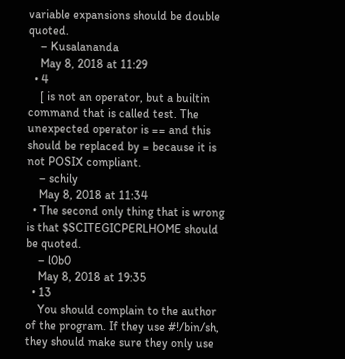variable expansions should be double quoted.
    – Kusalananda
    May 8, 2018 at 11:29
  • 4
    [ is not an operator, but a builtin command that is called test. The unexpected operator is == and this should be replaced by = because it is not POSIX compliant.
    – schily
    May 8, 2018 at 11:34
  • The second only thing that is wrong is that $SCITEGICPERLHOME should be quoted.
    – l0b0
    May 8, 2018 at 19:35
  • 13
    You should complain to the author of the program. If they use #!/bin/sh, they should make sure they only use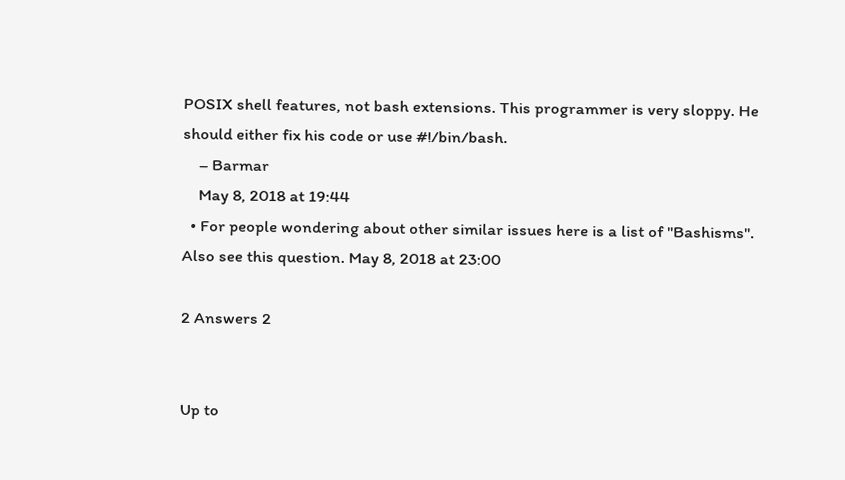POSIX shell features, not bash extensions. This programmer is very sloppy. He should either fix his code or use #!/bin/bash.
    – Barmar
    May 8, 2018 at 19:44
  • For people wondering about other similar issues here is a list of "Bashisms". Also see this question. May 8, 2018 at 23:00

2 Answers 2


Up to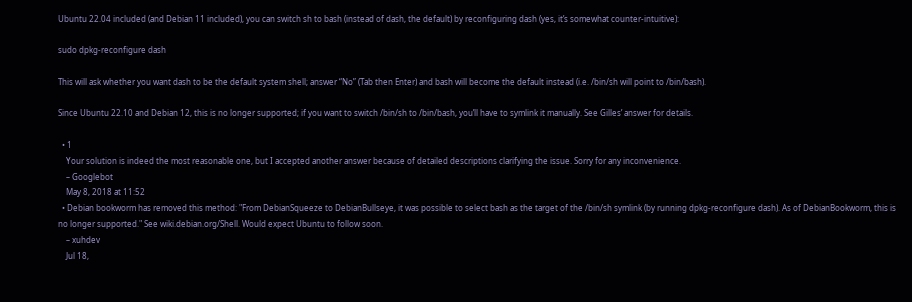Ubuntu 22.04 included (and Debian 11 included), you can switch sh to bash (instead of dash, the default) by reconfiguring dash (yes, it’s somewhat counter-intuitive):

sudo dpkg-reconfigure dash

This will ask whether you want dash to be the default system shell; answer “No” (Tab then Enter) and bash will become the default instead (i.e. /bin/sh will point to /bin/bash).

Since Ubuntu 22.10 and Debian 12, this is no longer supported; if you want to switch /bin/sh to /bin/bash, you’ll have to symlink it manually. See Gilles’ answer for details.

  • 1
    Your solution is indeed the most reasonable one, but I accepted another answer because of detailed descriptions clarifying the issue. Sorry for any inconvenience.
    – Googlebot
    May 8, 2018 at 11:52
  • Debian bookworm has removed this method: "From DebianSqueeze to DebianBullseye, it was possible to select bash as the target of the /bin/sh symlink (by running dpkg-reconfigure dash). As of DebianBookworm, this is no longer supported." See wiki.debian.org/Shell. Would expect Ubuntu to follow soon.
    – xuhdev
    Jul 18,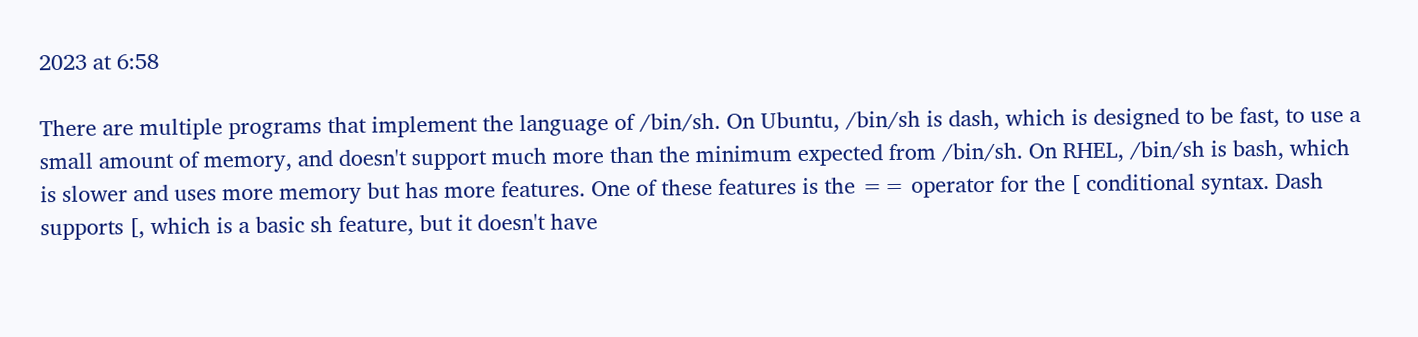2023 at 6:58

There are multiple programs that implement the language of /bin/sh. On Ubuntu, /bin/sh is dash, which is designed to be fast, to use a small amount of memory, and doesn't support much more than the minimum expected from /bin/sh. On RHEL, /bin/sh is bash, which is slower and uses more memory but has more features. One of these features is the == operator for the [ conditional syntax. Dash supports [, which is a basic sh feature, but it doesn't have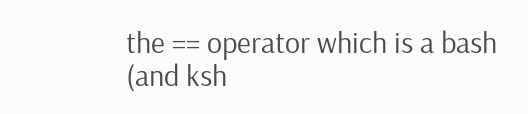the == operator which is a bash (and ksh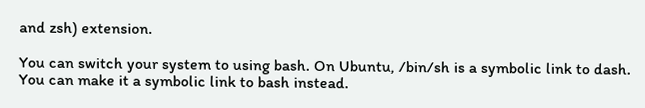and zsh) extension.

You can switch your system to using bash. On Ubuntu, /bin/sh is a symbolic link to dash. You can make it a symbolic link to bash instead.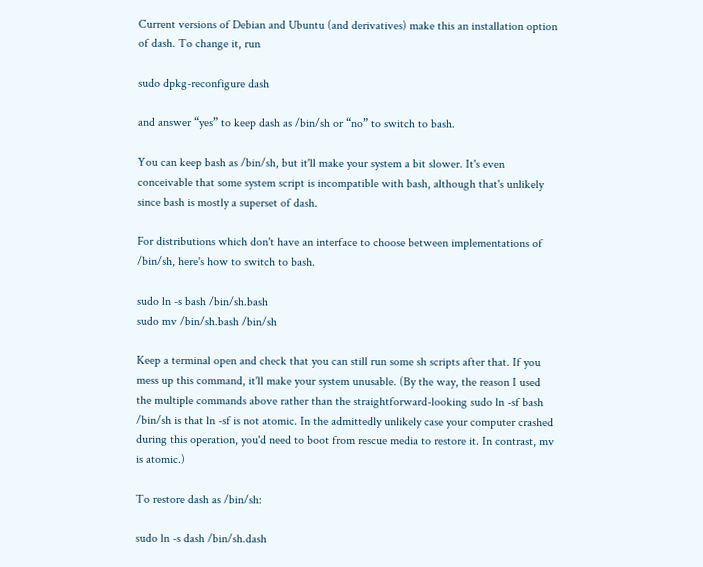Current versions of Debian and Ubuntu (and derivatives) make this an installation option of dash. To change it, run

sudo dpkg-reconfigure dash

and answer “yes” to keep dash as /bin/sh or “no” to switch to bash.

You can keep bash as /bin/sh, but it'll make your system a bit slower. It's even conceivable that some system script is incompatible with bash, although that's unlikely since bash is mostly a superset of dash.

For distributions which don't have an interface to choose between implementations of /bin/sh, here's how to switch to bash.

sudo ln -s bash /bin/sh.bash
sudo mv /bin/sh.bash /bin/sh

Keep a terminal open and check that you can still run some sh scripts after that. If you mess up this command, it'll make your system unusable. (By the way, the reason I used the multiple commands above rather than the straightforward-looking sudo ln -sf bash /bin/sh is that ln -sf is not atomic. In the admittedly unlikely case your computer crashed during this operation, you'd need to boot from rescue media to restore it. In contrast, mv is atomic.)

To restore dash as /bin/sh:

sudo ln -s dash /bin/sh.dash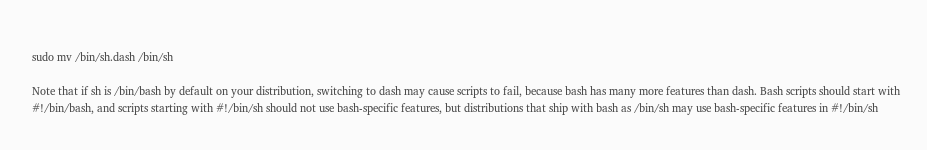sudo mv /bin/sh.dash /bin/sh

Note that if sh is /bin/bash by default on your distribution, switching to dash may cause scripts to fail, because bash has many more features than dash. Bash scripts should start with #!/bin/bash, and scripts starting with #!/bin/sh should not use bash-specific features, but distributions that ship with bash as /bin/sh may use bash-specific features in #!/bin/sh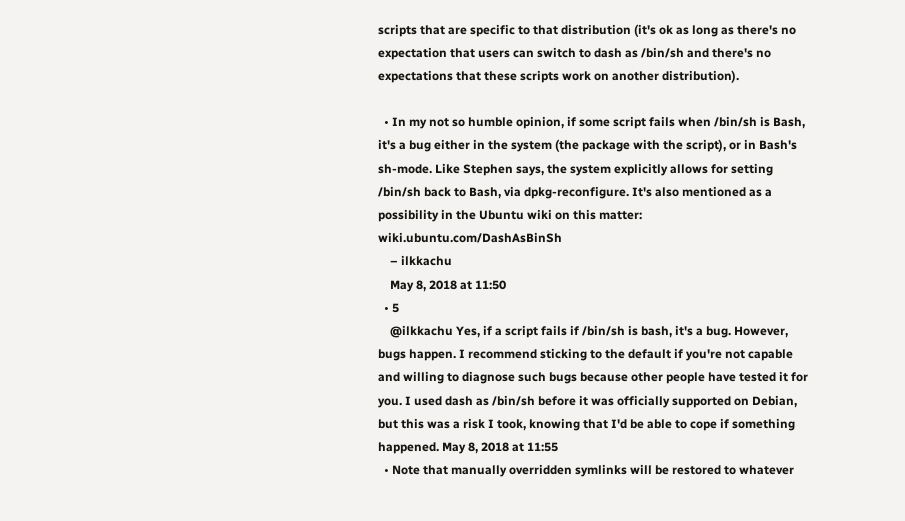scripts that are specific to that distribution (it's ok as long as there's no expectation that users can switch to dash as /bin/sh and there's no expectations that these scripts work on another distribution).

  • In my not so humble opinion, if some script fails when /bin/sh is Bash, it's a bug either in the system (the package with the script), or in Bash's sh-mode. Like Stephen says, the system explicitly allows for setting /bin/sh back to Bash, via dpkg-reconfigure. It's also mentioned as a possibility in the Ubuntu wiki on this matter: wiki.ubuntu.com/DashAsBinSh
    – ilkkachu
    May 8, 2018 at 11:50
  • 5
    @ilkkachu Yes, if a script fails if /bin/sh is bash, it's a bug. However, bugs happen. I recommend sticking to the default if you're not capable and willing to diagnose such bugs because other people have tested it for you. I used dash as /bin/sh before it was officially supported on Debian, but this was a risk I took, knowing that I'd be able to cope if something happened. May 8, 2018 at 11:55
  • Note that manually overridden symlinks will be restored to whatever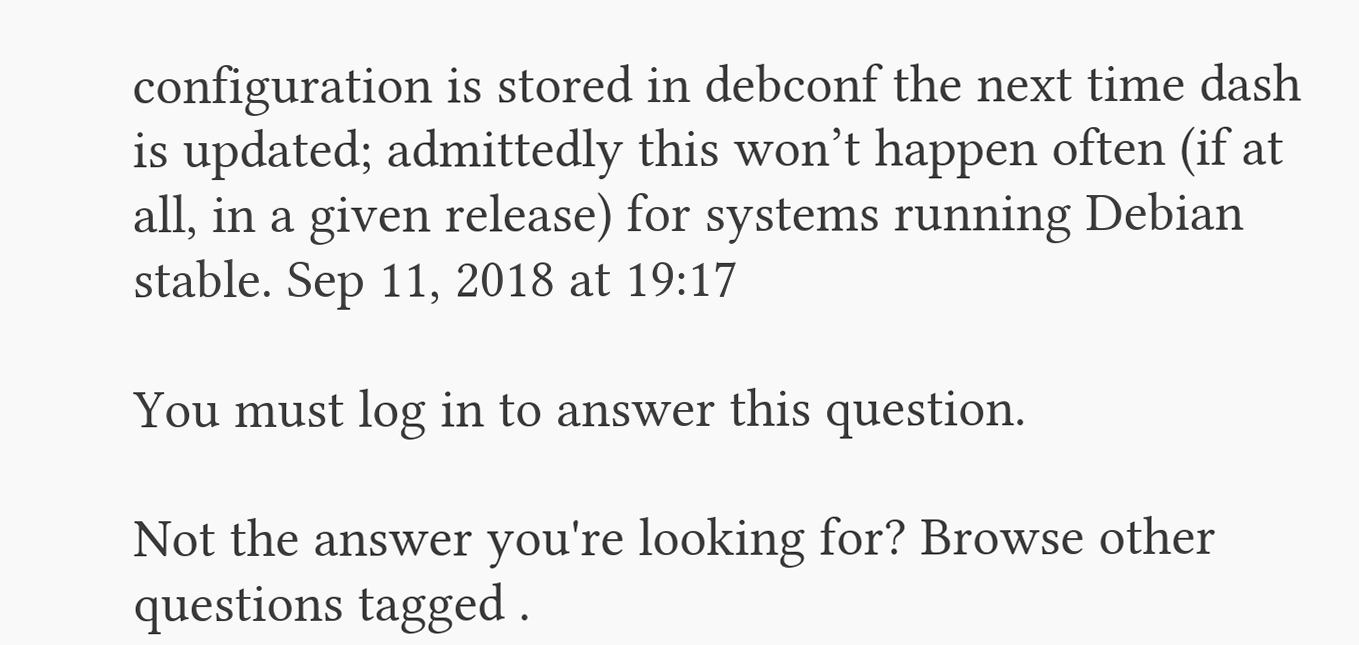configuration is stored in debconf the next time dash is updated; admittedly this won’t happen often (if at all, in a given release) for systems running Debian stable. Sep 11, 2018 at 19:17

You must log in to answer this question.

Not the answer you're looking for? Browse other questions tagged .